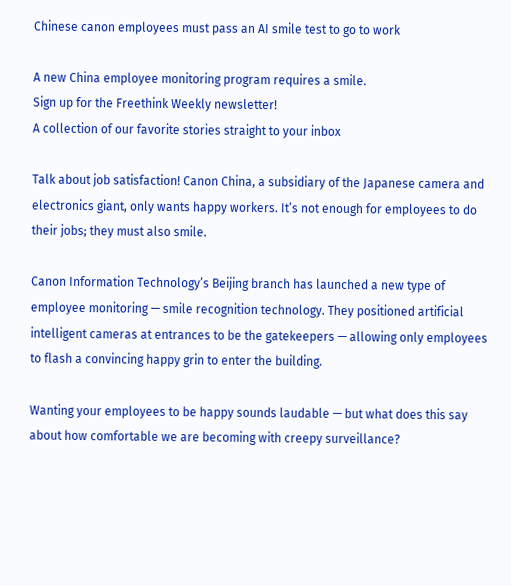Chinese canon employees must pass an AI smile test to go to work

A new China employee monitoring program requires a smile.
Sign up for the Freethink Weekly newsletter!
A collection of our favorite stories straight to your inbox

Talk about job satisfaction! Canon China, a subsidiary of the Japanese camera and electronics giant, only wants happy workers. It’s not enough for employees to do their jobs; they must also smile.

Canon Information Technology’s Beijing branch has launched a new type of employee monitoring — smile recognition technology. They positioned artificial intelligent cameras at entrances to be the gatekeepers — allowing only employees to flash a convincing happy grin to enter the building.

Wanting your employees to be happy sounds laudable — but what does this say about how comfortable we are becoming with creepy surveillance?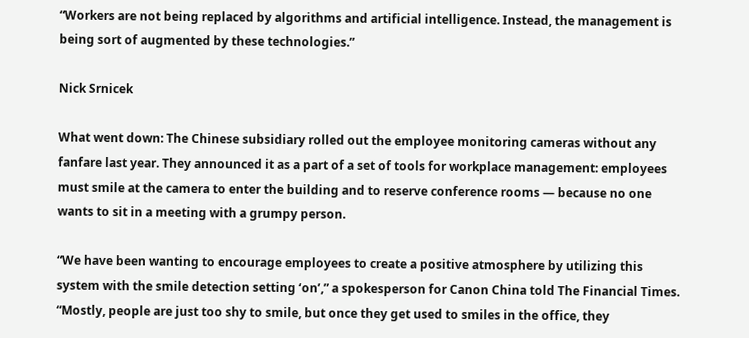“Workers are not being replaced by algorithms and artificial intelligence. Instead, the management is being sort of augmented by these technologies.”

Nick Srnicek

What went down: The Chinese subsidiary rolled out the employee monitoring cameras without any fanfare last year. They announced it as a part of a set of tools for workplace management: employees must smile at the camera to enter the building and to reserve conference rooms — because no one wants to sit in a meeting with a grumpy person.

“We have been wanting to encourage employees to create a positive atmosphere by utilizing this system with the smile detection setting ‘on’,” a spokesperson for Canon China told The Financial Times. “Mostly, people are just too shy to smile, but once they get used to smiles in the office, they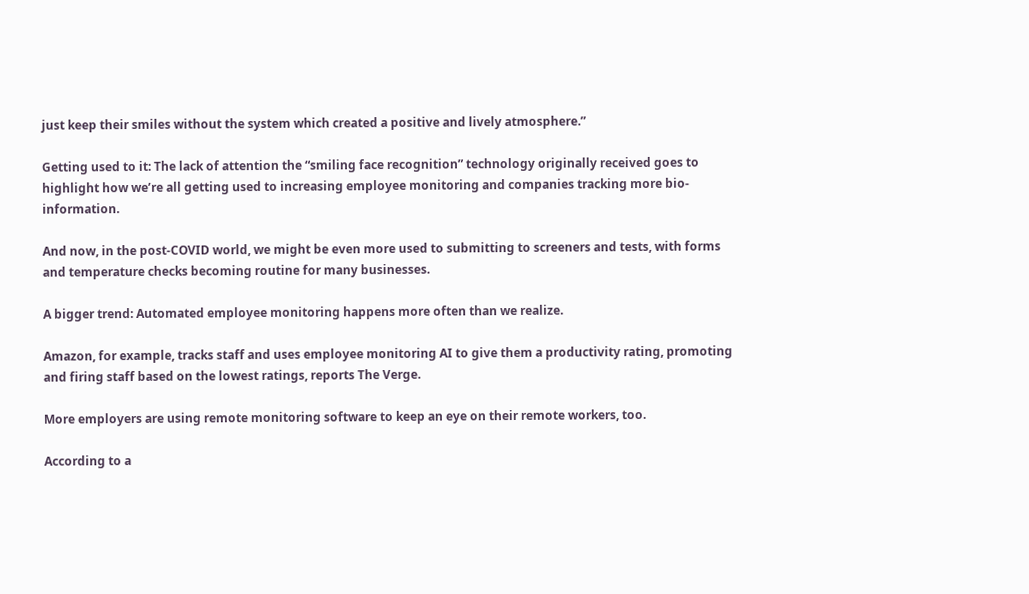just keep their smiles without the system which created a positive and lively atmosphere.”

Getting used to it: The lack of attention the “smiling face recognition” technology originally received goes to highlight how we’re all getting used to increasing employee monitoring and companies tracking more bio-information.

And now, in the post-COVID world, we might be even more used to submitting to screeners and tests, with forms and temperature checks becoming routine for many businesses.

A bigger trend: Automated employee monitoring happens more often than we realize.

Amazon, for example, tracks staff and uses employee monitoring AI to give them a productivity rating, promoting and firing staff based on the lowest ratings, reports The Verge.

More employers are using remote monitoring software to keep an eye on their remote workers, too.

According to a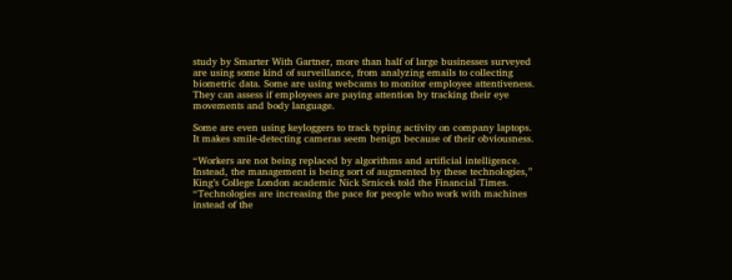study by Smarter With Gartner, more than half of large businesses surveyed are using some kind of surveillance, from analyzing emails to collecting biometric data. Some are using webcams to monitor employee attentiveness. They can assess if employees are paying attention by tracking their eye movements and body language.

Some are even using keyloggers to track typing activity on company laptops. It makes smile-detecting cameras seem benign because of their obviousness.

“Workers are not being replaced by algorithms and artificial intelligence. Instead, the management is being sort of augmented by these technologies,” King’s College London academic Nick Srnicek told the Financial Times. “Technologies are increasing the pace for people who work with machines instead of the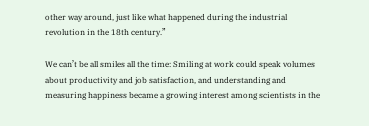other way around, just like what happened during the industrial revolution in the 18th century.”

We can’t be all smiles all the time: Smiling at work could speak volumes about productivity and job satisfaction, and understanding and measuring happiness became a growing interest among scientists in the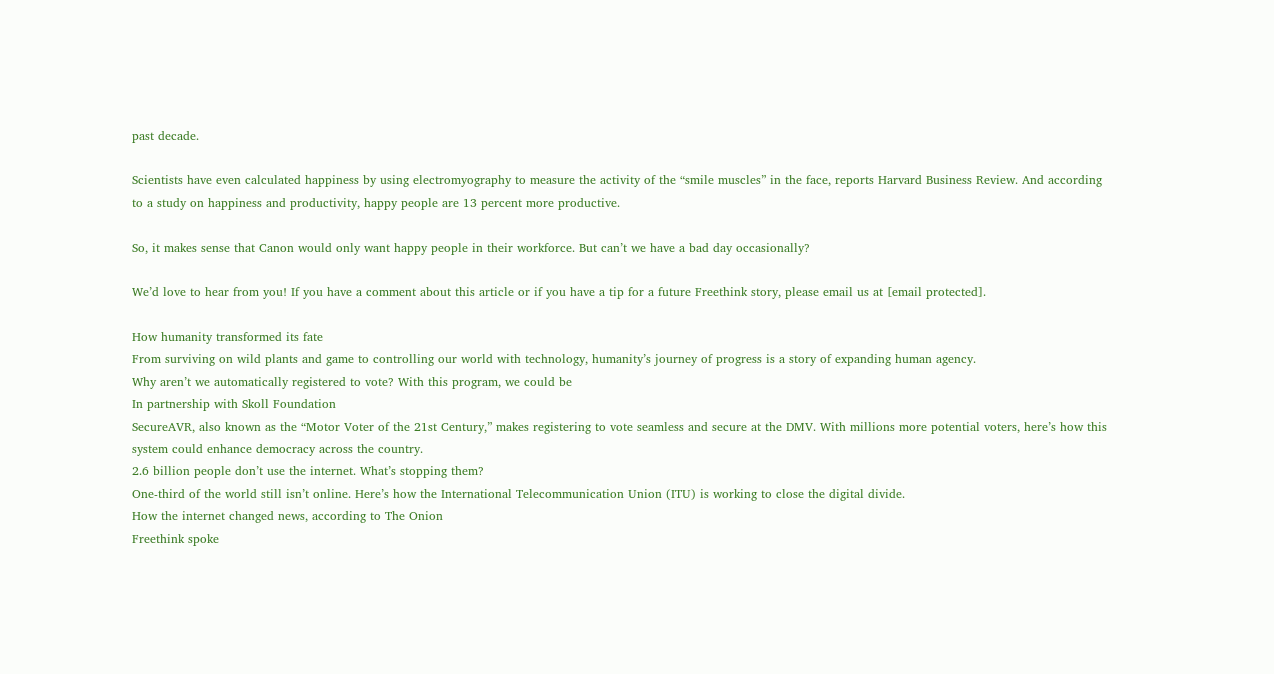past decade.

Scientists have even calculated happiness by using electromyography to measure the activity of the “smile muscles” in the face, reports Harvard Business Review. And according to a study on happiness and productivity, happy people are 13 percent more productive.

So, it makes sense that Canon would only want happy people in their workforce. But can’t we have a bad day occasionally?

We’d love to hear from you! If you have a comment about this article or if you have a tip for a future Freethink story, please email us at [email protected].

How humanity transformed its fate
From surviving on wild plants and game to controlling our world with technology, humanity’s journey of progress is a story of expanding human agency.
Why aren’t we automatically registered to vote? With this program, we could be
In partnership with Skoll Foundation
SecureAVR, also known as the “Motor Voter of the 21st Century,” makes registering to vote seamless and secure at the DMV. With millions more potential voters, here’s how this system could enhance democracy across the country.
2.6 billion people don’t use the internet. What’s stopping them?
One-third of the world still isn’t online. Here’s how the International Telecommunication Union (ITU) is working to close the digital divide.
How the internet changed news, according to The Onion
Freethink spoke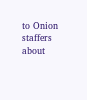to Onion staffers about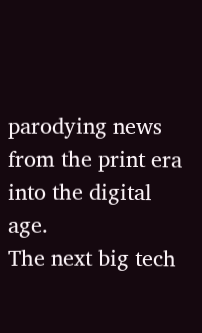parodying news from the print era into the digital age.
The next big tech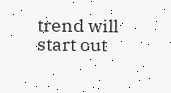trend will start out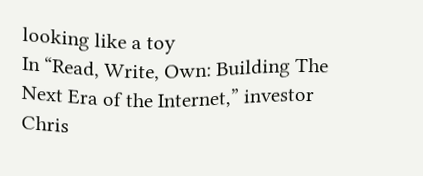looking like a toy
In “Read, Write, Own: Building The Next Era of the Internet,” investor Chris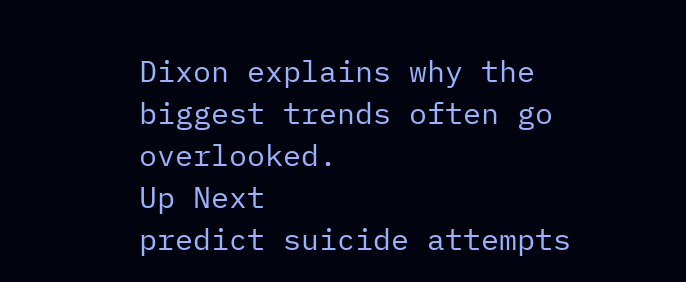Dixon explains why the biggest trends often go overlooked.
Up Next
predict suicide attempts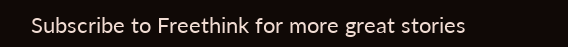Subscribe to Freethink for more great stories